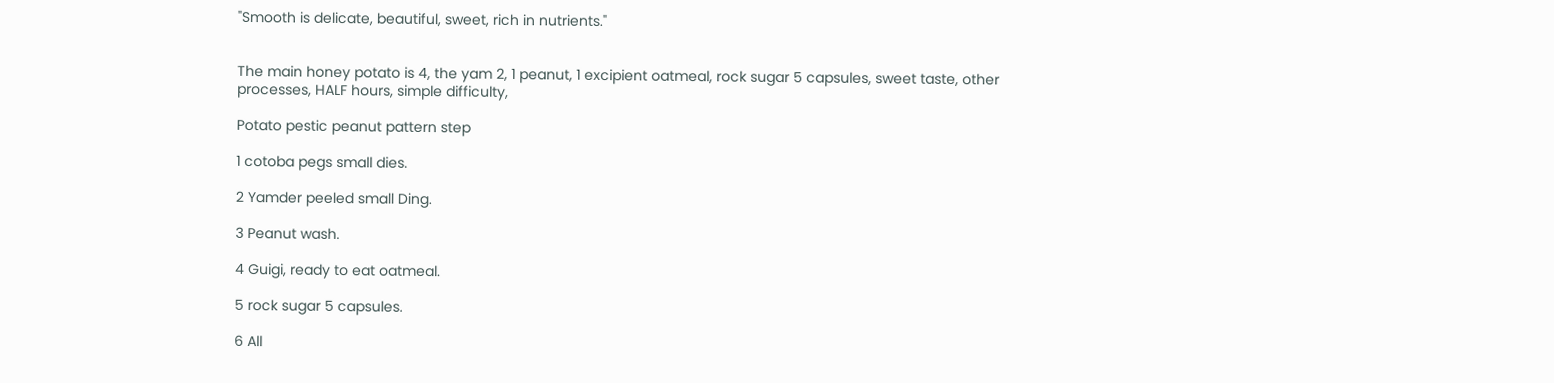"Smooth is delicate, beautiful, sweet, rich in nutrients."


The main honey potato is 4, the yam 2, 1 peanut, 1 excipient oatmeal, rock sugar 5 capsules, sweet taste, other processes, HALF hours, simple difficulty,

Potato pestic peanut pattern step

1 cotoba pegs small dies.

2 Yamder peeled small Ding.

3 Peanut wash.

4 Guigi, ready to eat oatmeal.

5 rock sugar 5 capsules.

6 All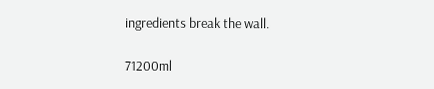ingredients break the wall.

71200ml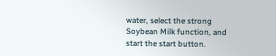water, select the strong Soybean Milk function, and start the start button.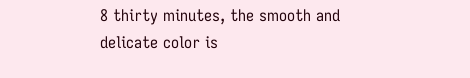8 thirty minutes, the smooth and delicate color is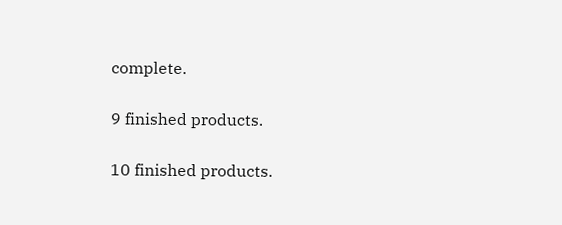complete.

9 finished products.

10 finished products.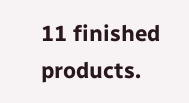11 finished products.